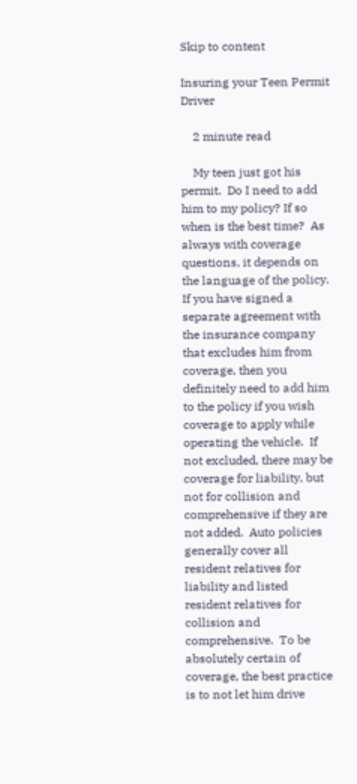Skip to content

Insuring your Teen Permit Driver

    2 minute read

    My teen just got his permit.  Do I need to add him to my policy? If so when is the best time?  As always with coverage questions, it depends on the language of the policy.  If you have signed a separate agreement with the insurance company that excludes him from coverage, then you definitely need to add him to the policy if you wish coverage to apply while operating the vehicle.  If not excluded, there may be coverage for liability, but not for collision and comprehensive if they are not added.  Auto policies generally cover all resident relatives for liability and listed resident relatives for collision and comprehensive.  To be absolutely certain of coverage, the best practice is to not let him drive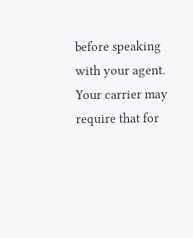before speaking with your agent.  Your carrier may require that for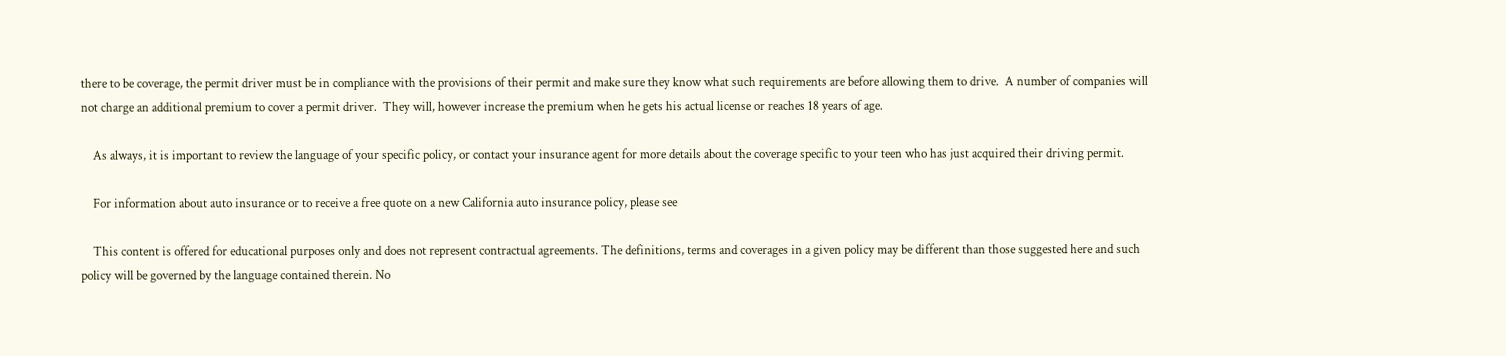there to be coverage, the permit driver must be in compliance with the provisions of their permit and make sure they know what such requirements are before allowing them to drive.  A number of companies will not charge an additional premium to cover a permit driver.  They will, however increase the premium when he gets his actual license or reaches 18 years of age.

    As always, it is important to review the language of your specific policy, or contact your insurance agent for more details about the coverage specific to your teen who has just acquired their driving permit.

    For information about auto insurance or to receive a free quote on a new California auto insurance policy, please see

    This content is offered for educational purposes only and does not represent contractual agreements. The definitions, terms and coverages in a given policy may be different than those suggested here and such policy will be governed by the language contained therein. No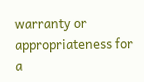warranty or appropriateness for a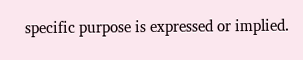specific purpose is expressed or implied.